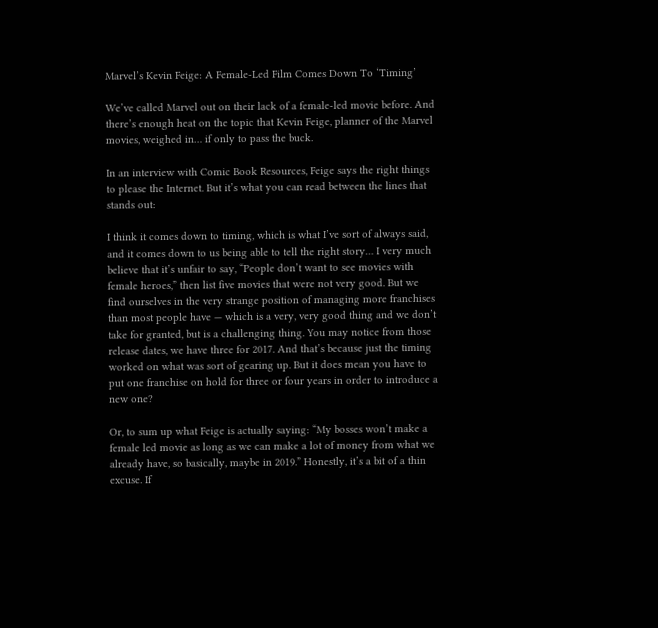Marvel’s Kevin Feige: A Female-Led Film Comes Down To ‘Timing’

We’ve called Marvel out on their lack of a female-led movie before. And there’s enough heat on the topic that Kevin Feige, planner of the Marvel movies, weighed in… if only to pass the buck.

In an interview with Comic Book Resources, Feige says the right things to please the Internet. But it’s what you can read between the lines that stands out:

I think it comes down to timing, which is what I’ve sort of always said, and it comes down to us being able to tell the right story… I very much believe that it’s unfair to say, “People don’t want to see movies with female heroes,” then list five movies that were not very good. But we find ourselves in the very strange position of managing more franchises than most people have — which is a very, very good thing and we don’t take for granted, but is a challenging thing. You may notice from those release dates, we have three for 2017. And that’s because just the timing worked on what was sort of gearing up. But it does mean you have to put one franchise on hold for three or four years in order to introduce a new one?

Or, to sum up what Feige is actually saying: “My bosses won’t make a female led movie as long as we can make a lot of money from what we already have, so basically, maybe in 2019.” Honestly, it’s a bit of a thin excuse. If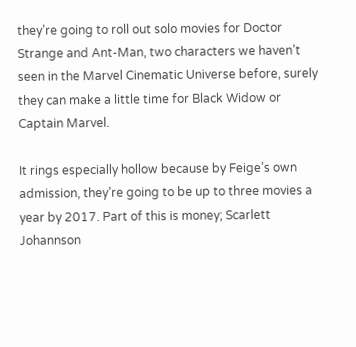they’re going to roll out solo movies for Doctor Strange and Ant-Man, two characters we haven’t seen in the Marvel Cinematic Universe before, surely they can make a little time for Black Widow or Captain Marvel.

It rings especially hollow because by Feige’s own admission, they’re going to be up to three movies a year by 2017. Part of this is money; Scarlett Johannson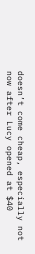doesn’t come cheap, especially not now after Lucy opened at $40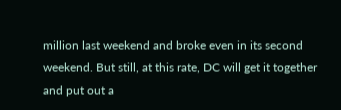million last weekend and broke even in its second weekend. But still, at this rate, DC will get it together and put out a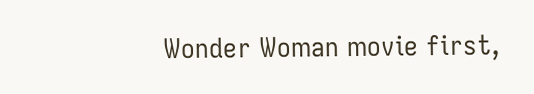Wonder Woman movie first,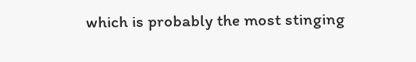which is probably the most stinging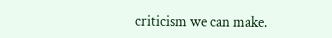criticism we can make.